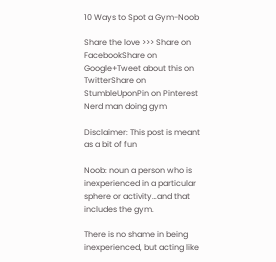10 Ways to Spot a Gym-Noob

Share the love >>> Share on FacebookShare on Google+Tweet about this on TwitterShare on StumbleUponPin on Pinterest
Nerd man doing gym

Disclaimer: This post is meant as a bit of fun

Noob: noun a person who is inexperienced in a particular sphere or activity…and that includes the gym.

There is no shame in being inexperienced, but acting like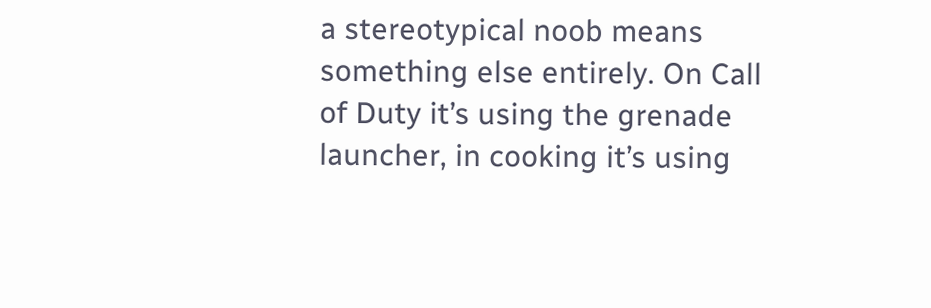a stereotypical noob means something else entirely. On Call of Duty it’s using the grenade launcher, in cooking it’s using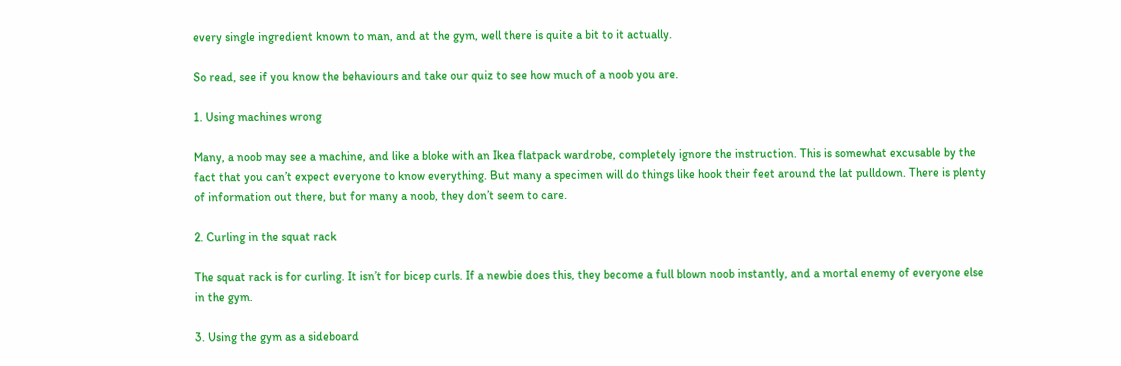every single ingredient known to man, and at the gym, well there is quite a bit to it actually.

So read, see if you know the behaviours and take our quiz to see how much of a noob you are.

1. Using machines wrong

Many, a noob may see a machine, and like a bloke with an Ikea flatpack wardrobe, completely ignore the instruction. This is somewhat excusable by the fact that you can’t expect everyone to know everything. But many a specimen will do things like hook their feet around the lat pulldown. There is plenty of information out there, but for many a noob, they don’t seem to care.

2. Curling in the squat rack

The squat rack is for curling. It isn’t for bicep curls. If a newbie does this, they become a full blown noob instantly, and a mortal enemy of everyone else in the gym.

3. Using the gym as a sideboard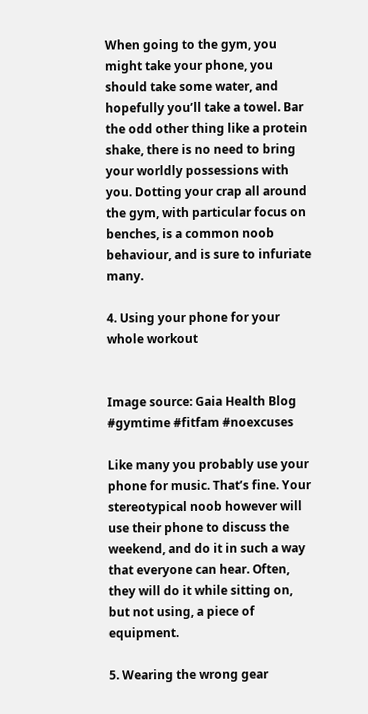When going to the gym, you might take your phone, you should take some water, and hopefully you’ll take a towel. Bar the odd other thing like a protein shake, there is no need to bring your worldly possessions with you. Dotting your crap all around the gym, with particular focus on benches, is a common noob behaviour, and is sure to infuriate many.

4. Using your phone for your whole workout


Image source: Gaia Health Blog
#gymtime #fitfam #noexcuses

Like many you probably use your phone for music. That’s fine. Your stereotypical noob however will use their phone to discuss the weekend, and do it in such a way that everyone can hear. Often, they will do it while sitting on, but not using, a piece of equipment.

5. Wearing the wrong gear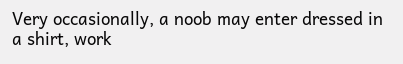Very occasionally, a noob may enter dressed in a shirt, work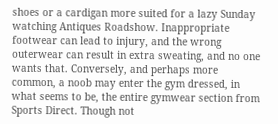shoes or a cardigan more suited for a lazy Sunday watching Antiques Roadshow. Inappropriate footwear can lead to injury, and the wrong outerwear can result in extra sweating, and no one wants that. Conversely, and perhaps more common, a noob may enter the gym dressed, in what seems to be, the entire gymwear section from Sports Direct. Though not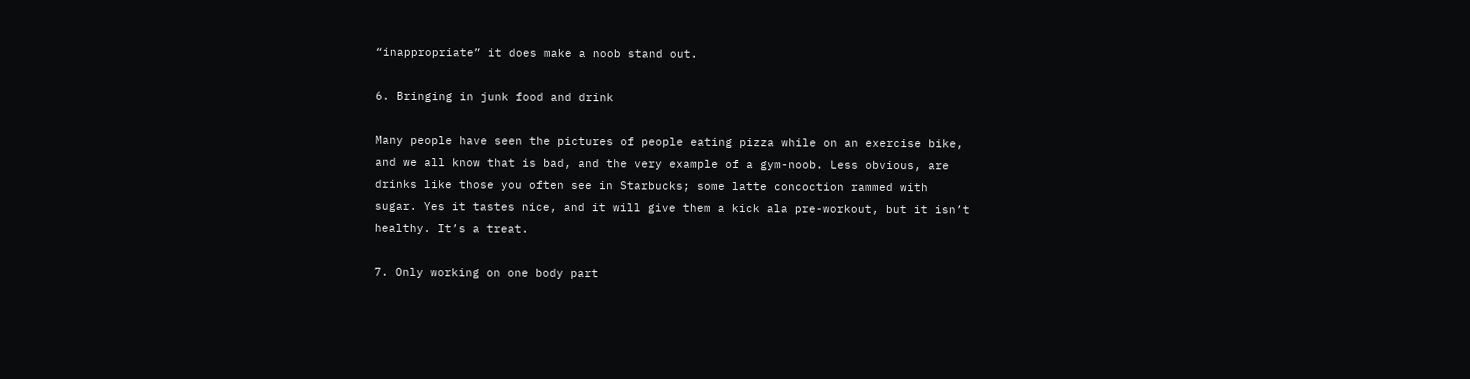“inappropriate” it does make a noob stand out.

6. Bringing in junk food and drink

Many people have seen the pictures of people eating pizza while on an exercise bike, and we all know that is bad, and the very example of a gym-noob. Less obvious, are drinks like those you often see in Starbucks; some latte concoction rammed with sugar. Yes it tastes nice, and it will give them a kick ala pre-workout, but it isn’t healthy. It’s a treat.

7. Only working on one body part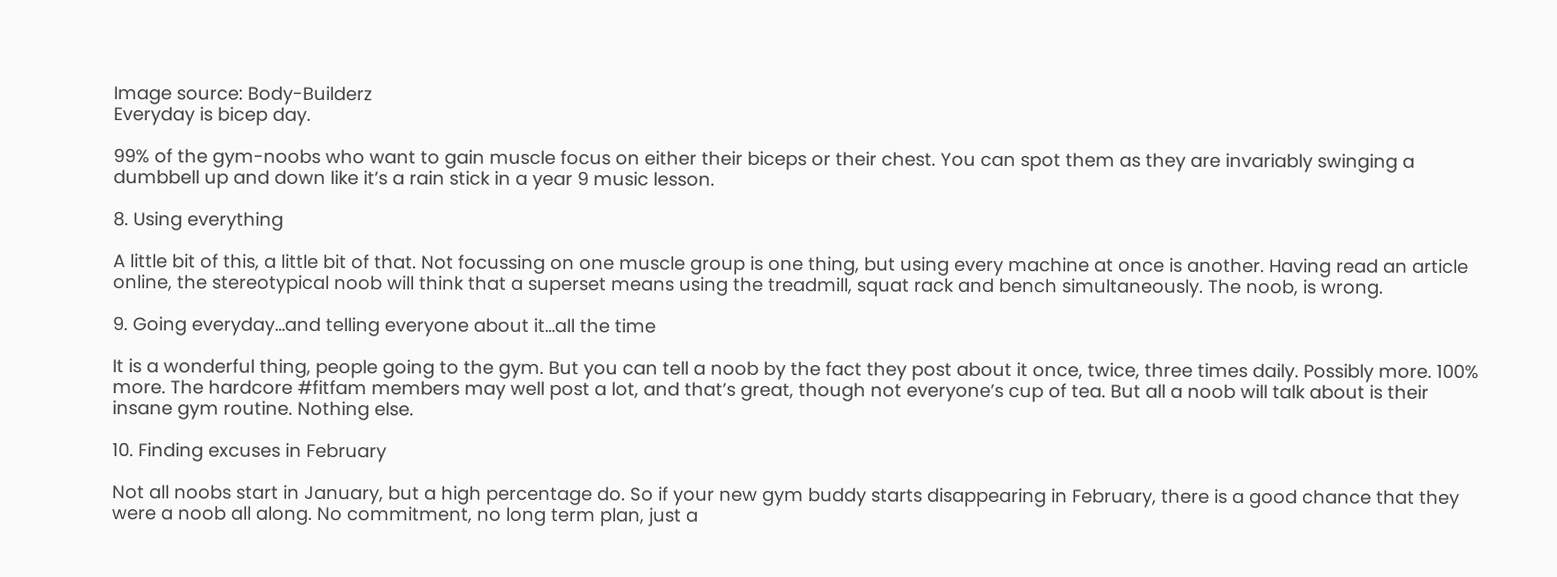Image source: Body-Builderz
Everyday is bicep day.

99% of the gym-noobs who want to gain muscle focus on either their biceps or their chest. You can spot them as they are invariably swinging a dumbbell up and down like it’s a rain stick in a year 9 music lesson.

8. Using everything

A little bit of this, a little bit of that. Not focussing on one muscle group is one thing, but using every machine at once is another. Having read an article online, the stereotypical noob will think that a superset means using the treadmill, squat rack and bench simultaneously. The noob, is wrong.

9. Going everyday…and telling everyone about it…all the time

It is a wonderful thing, people going to the gym. But you can tell a noob by the fact they post about it once, twice, three times daily. Possibly more. 100% more. The hardcore #fitfam members may well post a lot, and that’s great, though not everyone’s cup of tea. But all a noob will talk about is their insane gym routine. Nothing else.

10. Finding excuses in February

Not all noobs start in January, but a high percentage do. So if your new gym buddy starts disappearing in February, there is a good chance that they were a noob all along. No commitment, no long term plan, just a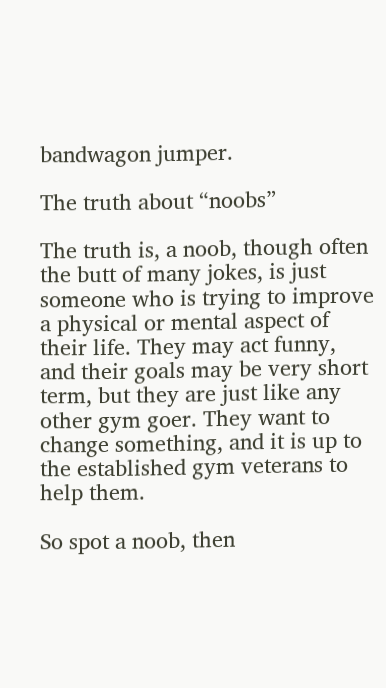bandwagon jumper.

The truth about “noobs”

The truth is, a noob, though often the butt of many jokes, is just someone who is trying to improve a physical or mental aspect of their life. They may act funny, and their goals may be very short term, but they are just like any other gym goer. They want to change something, and it is up to the established gym veterans to help them.

So spot a noob, then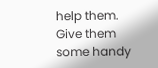help them. Give them some handy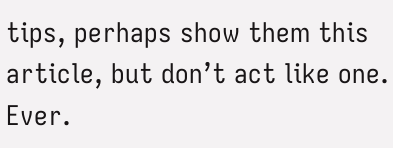tips, perhaps show them this article, but don’t act like one. Ever.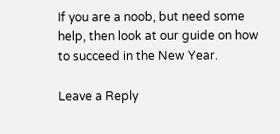If you are a noob, but need some help, then look at our guide on how to succeed in the New Year.

Leave a Reply